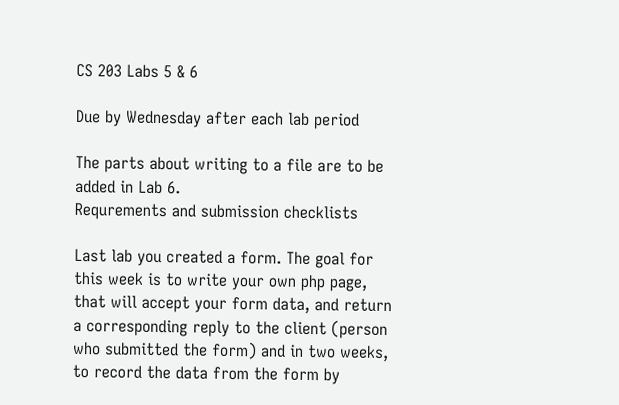CS 203 Labs 5 & 6

Due by Wednesday after each lab period

The parts about writing to a file are to be added in Lab 6.
Requrements and submission checklists

Last lab you created a form. The goal for this week is to write your own php page, that will accept your form data, and return a corresponding reply to the client (person who submitted the form) and in two weeks, to record the data from the form by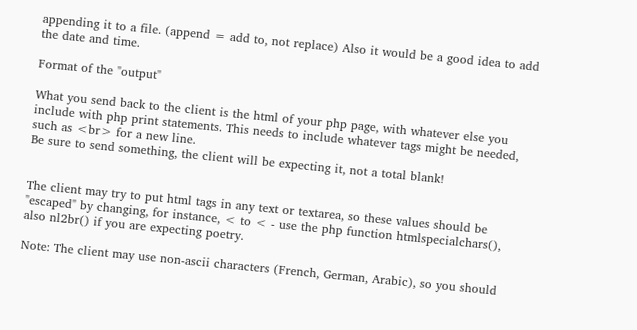appending it to a file. (append = add to, not replace) Also it would be a good idea to add the date and time.

Format of the "output"

What you send back to the client is the html of your php page, with whatever else you include with php print statements. This needs to include whatever tags might be needed, such as <br> for a new line.
Be sure to send something, the client will be expecting it, not a total blank!


The client may try to put html tags in any text or textarea, so these values should be "escaped" by changing, for instance, < to < - use the php function htmlspecialchars(), also nl2br() if you are expecting poetry.

Note: The client may use non-ascii characters (French, German, Arabic), so you should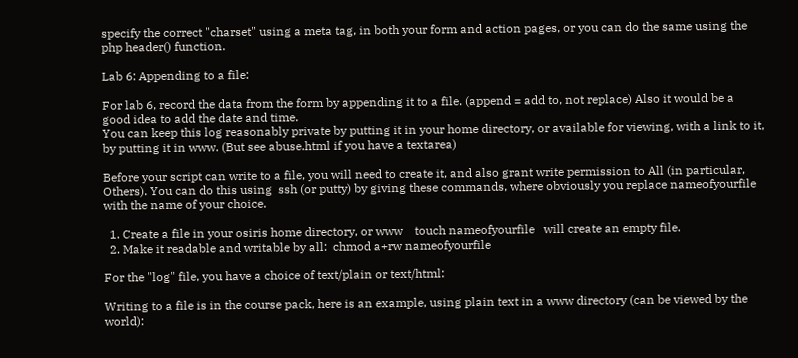specify the correct "charset" using a meta tag, in both your form and action pages, or you can do the same using the php header() function.

Lab 6: Appending to a file:

For lab 6, record the data from the form by appending it to a file. (append = add to, not replace) Also it would be a good idea to add the date and time.
You can keep this log reasonably private by putting it in your home directory, or available for viewing, with a link to it, by putting it in www. (But see abuse.html if you have a textarea)

Before your script can write to a file, you will need to create it, and also grant write permission to All (in particular, Others). You can do this using  ssh (or putty) by giving these commands, where obviously you replace nameofyourfile with the name of your choice.

  1. Create a file in your osiris home directory, or www    touch nameofyourfile   will create an empty file.
  2. Make it readable and writable by all:  chmod a+rw nameofyourfile

For the "log" file, you have a choice of text/plain or text/html:

Writing to a file is in the course pack, here is an example, using plain text in a www directory (can be viewed by the world):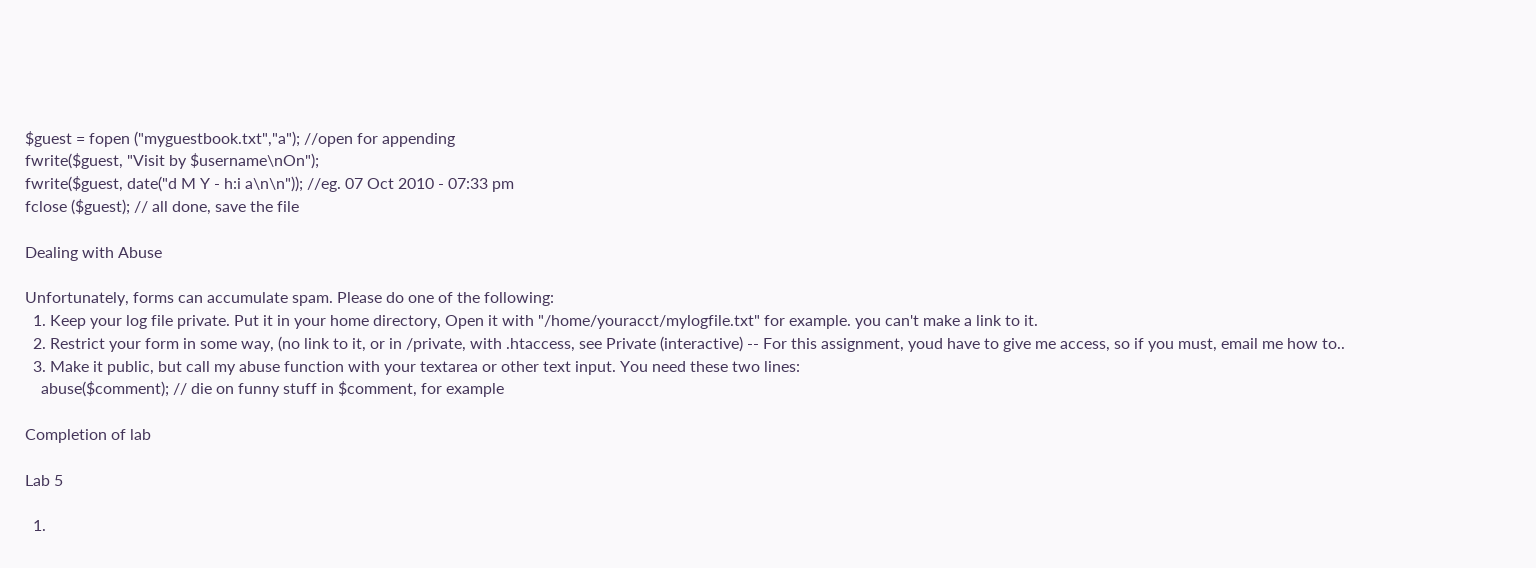$guest = fopen ("myguestbook.txt","a"); //open for appending
fwrite($guest, "Visit by $username\nOn");
fwrite($guest, date("d M Y - h:i a\n\n")); //eg. 07 Oct 2010 - 07:33 pm
fclose ($guest); // all done, save the file

Dealing with Abuse

Unfortunately, forms can accumulate spam. Please do one of the following:
  1. Keep your log file private. Put it in your home directory, Open it with "/home/youracct/mylogfile.txt" for example. you can't make a link to it.
  2. Restrict your form in some way, (no link to it, or in /private, with .htaccess, see Private (interactive) -- For this assignment, youd have to give me access, so if you must, email me how to..
  3. Make it public, but call my abuse function with your textarea or other text input. You need these two lines:
    abuse($comment); // die on funny stuff in $comment, for example

Completion of lab

Lab 5

  1.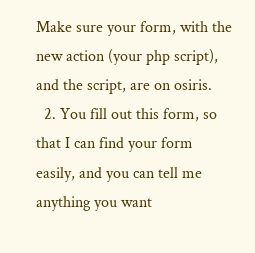Make sure your form, with the new action (your php script), and the script, are on osiris.
  2. You fill out this form, so that I can find your form easily, and you can tell me anything you want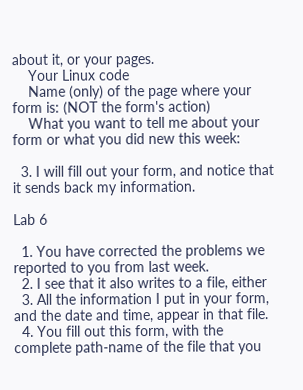about it, or your pages.
    Your Linux code
    Name (only) of the page where your form is: (NOT the form's action)
    What you want to tell me about your form or what you did new this week:

  3. I will fill out your form, and notice that it sends back my information.

Lab 6

  1. You have corrected the problems we reported to you from last week.
  2. I see that it also writes to a file, either
  3. All the information I put in your form, and the date and time, appear in that file.
  4. You fill out this form, with the complete path-name of the file that you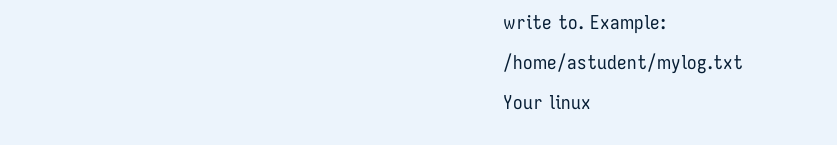write to. Example: /home/astudent/mylog.txt
Your linux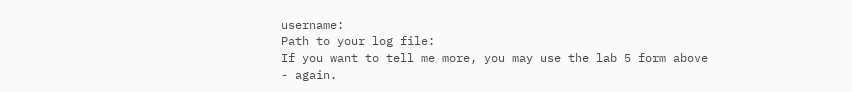username:
Path to your log file:
If you want to tell me more, you may use the lab 5 form above - again.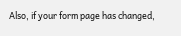Also, if your form page has changed,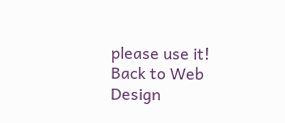please use it!
Back to Web Design